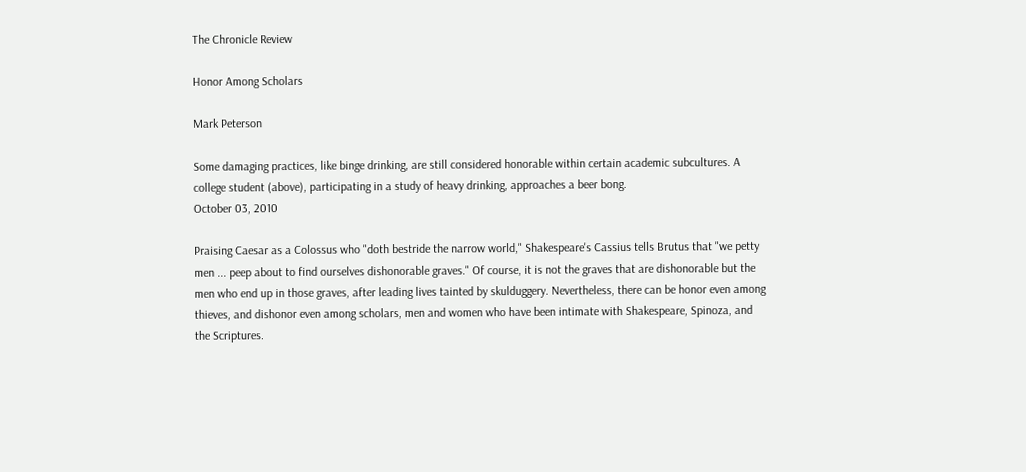The Chronicle Review

Honor Among Scholars

Mark Peterson

Some damaging practices, like binge drinking, are still considered honorable within certain academic subcultures. A college student (above), participating in a study of heavy drinking, approaches a beer bong.
October 03, 2010

Praising Caesar as a Colossus who "doth bestride the narrow world," Shakespeare's Cassius tells Brutus that "we petty men ... peep about to find ourselves dishonorable graves." Of course, it is not the graves that are dishonorable but the men who end up in those graves, after leading lives tainted by skulduggery. Nevertheless, there can be honor even among thieves, and dishonor even among scholars, men and women who have been intimate with Shakespeare, Spinoza, and the Scriptures.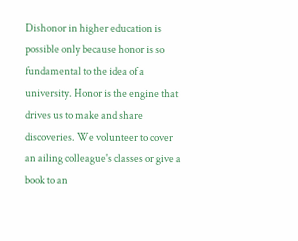Dishonor in higher education is possible only because honor is so fundamental to the idea of a university. Honor is the engine that drives us to make and share discoveries. We volunteer to cover an ailing colleague's classes or give a book to an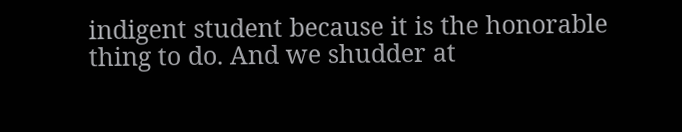indigent student because it is the honorable thing to do. And we shudder at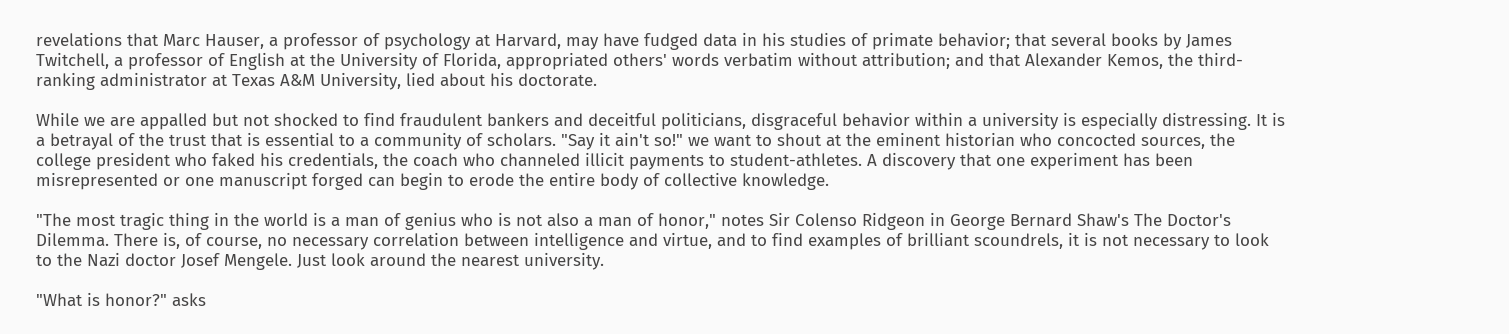revelations that Marc Hauser, a professor of psychology at Harvard, may have fudged data in his studies of primate behavior; that several books by James Twitchell, a professor of English at the University of Florida, appropriated others' words verbatim without attribution; and that Alexander Kemos, the third-ranking administrator at Texas A&M University, lied about his doctorate.

While we are appalled but not shocked to find fraudulent bankers and deceitful politicians, disgraceful behavior within a university is especially distressing. It is a betrayal of the trust that is essential to a community of scholars. "Say it ain't so!" we want to shout at the eminent historian who concocted sources, the college president who faked his credentials, the coach who channeled illicit payments to student-athletes. A discovery that one experiment has been misrepresented or one manuscript forged can begin to erode the entire body of collective knowledge.

"The most tragic thing in the world is a man of genius who is not also a man of honor," notes Sir Colenso Ridgeon in George Bernard Shaw's The Doctor's Dilemma. There is, of course, no necessary correlation between intelligence and virtue, and to find examples of brilliant scoundrels, it is not necessary to look to the Nazi doctor Josef Mengele. Just look around the nearest university.

"What is honor?" asks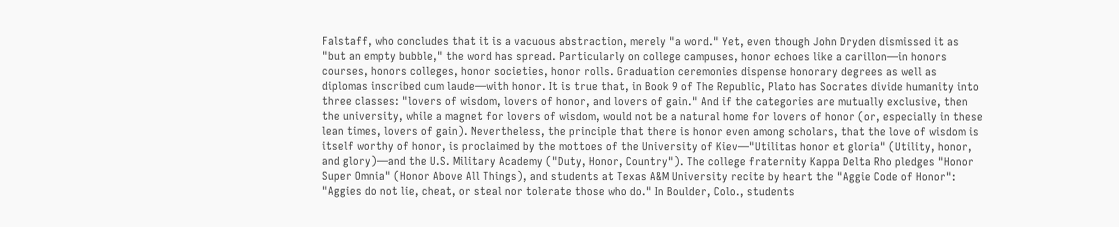Falstaff, who concludes that it is a vacuous abstraction, merely "a word." Yet, even though John Dryden dismissed it as "but an empty bubble," the word has spread. Particularly on college campuses, honor echoes like a carillon—in honors courses, honors colleges, honor societies, honor rolls. Graduation ceremonies dispense honorary degrees as well as diplomas inscribed cum laude—with honor. It is true that, in Book 9 of The Republic, Plato has Socrates divide humanity into three classes: "lovers of wisdom, lovers of honor, and lovers of gain." And if the categories are mutually exclusive, then the university, while a magnet for lovers of wisdom, would not be a natural home for lovers of honor (or, especially in these lean times, lovers of gain). Nevertheless, the principle that there is honor even among scholars, that the love of wisdom is itself worthy of honor, is proclaimed by the mottoes of the University of Kiev—"Utilitas honor et gloria" (Utility, honor, and glory)—and the U.S. Military Academy ("Duty, Honor, Country"). The college fraternity Kappa Delta Rho pledges "Honor Super Omnia" (Honor Above All Things), and students at Texas A&M University recite by heart the "Aggie Code of Honor": "Aggies do not lie, cheat, or steal nor tolerate those who do." In Boulder, Colo., students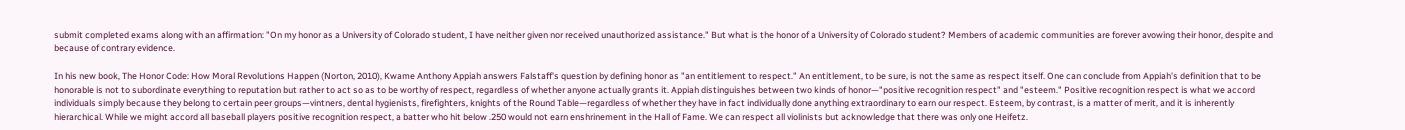submit completed exams along with an affirmation: "On my honor as a University of Colorado student, I have neither given nor received unauthorized assistance." But what is the honor of a University of Colorado student? Members of academic communities are forever avowing their honor, despite and because of contrary evidence.

In his new book, The Honor Code: How Moral Revolutions Happen (Norton, 2010), Kwame Anthony Appiah answers Falstaff's question by defining honor as "an entitlement to respect." An entitlement, to be sure, is not the same as respect itself. One can conclude from Appiah's definition that to be honorable is not to subordinate everything to reputation but rather to act so as to be worthy of respect, regardless of whether anyone actually grants it. Appiah distinguishes between two kinds of honor—"positive recognition respect" and "esteem." Positive recognition respect is what we accord individuals simply because they belong to certain peer groups—vintners, dental hygienists, firefighters, knights of the Round Table—regardless of whether they have in fact individually done anything extraordinary to earn our respect. Esteem, by contrast, is a matter of merit, and it is inherently hierarchical. While we might accord all baseball players positive recognition respect, a batter who hit below .250 would not earn enshrinement in the Hall of Fame. We can respect all violinists but acknowledge that there was only one Heifetz.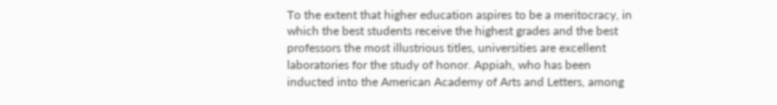To the extent that higher education aspires to be a meritocracy, in which the best students receive the highest grades and the best professors the most illustrious titles, universities are excellent laboratories for the study of honor. Appiah, who has been inducted into the American Academy of Arts and Letters, among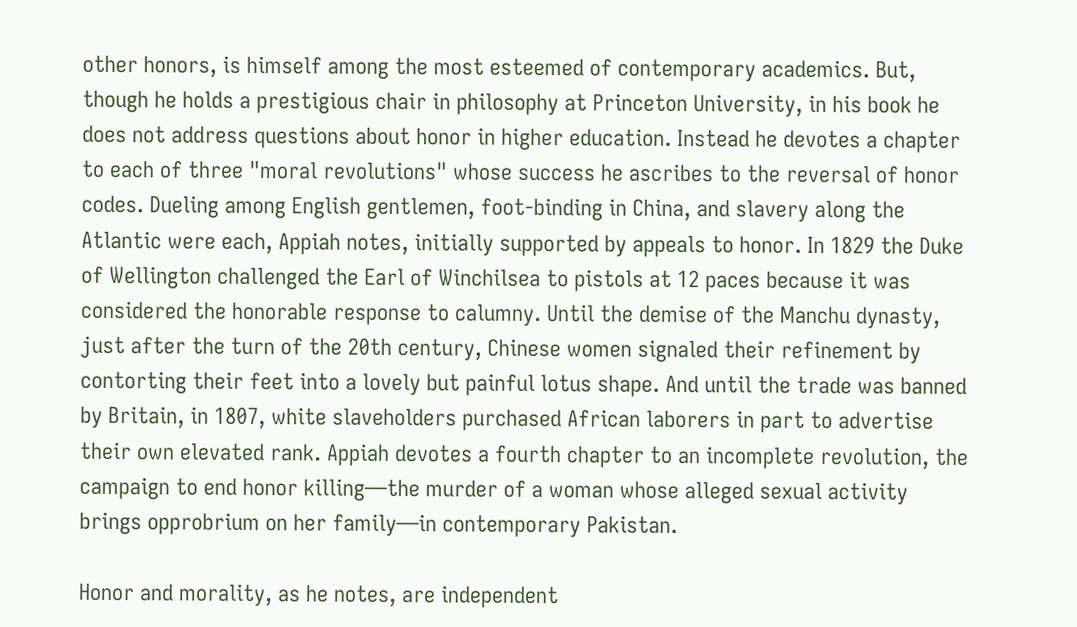other honors, is himself among the most esteemed of contemporary academics. But, though he holds a prestigious chair in philosophy at Princeton University, in his book he does not address questions about honor in higher education. Instead he devotes a chapter to each of three "moral revolutions" whose success he ascribes to the reversal of honor codes. Dueling among English gentlemen, foot-binding in China, and slavery along the Atlantic were each, Appiah notes, initially supported by appeals to honor. In 1829 the Duke of Wellington challenged the Earl of Winchilsea to pistols at 12 paces because it was considered the honorable response to calumny. Until the demise of the Manchu dynasty, just after the turn of the 20th century, Chinese women signaled their refinement by contorting their feet into a lovely but painful lotus shape. And until the trade was banned by Britain, in 1807, white slaveholders purchased African laborers in part to advertise their own elevated rank. Appiah devotes a fourth chapter to an incomplete revolution, the campaign to end honor killing—the murder of a woman whose alleged sexual activity brings opprobrium on her family—in contemporary Pakistan.

Honor and morality, as he notes, are independent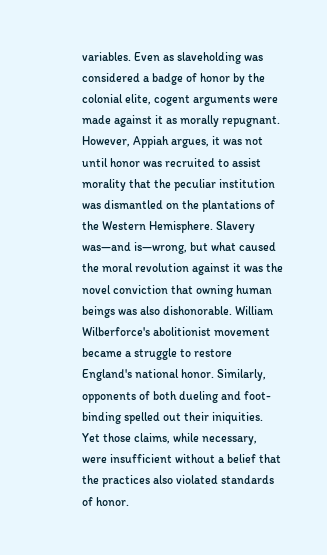variables. Even as slaveholding was considered a badge of honor by the colonial elite, cogent arguments were made against it as morally repugnant. However, Appiah argues, it was not until honor was recruited to assist morality that the peculiar institution was dismantled on the plantations of the Western Hemisphere. Slavery was—and is—wrong, but what caused the moral revolution against it was the novel conviction that owning human beings was also dishonorable. William Wilberforce's abolitionist movement became a struggle to restore England's national honor. Similarly, opponents of both dueling and foot-binding spelled out their iniquities. Yet those claims, while necessary, were insufficient without a belief that the practices also violated standards of honor.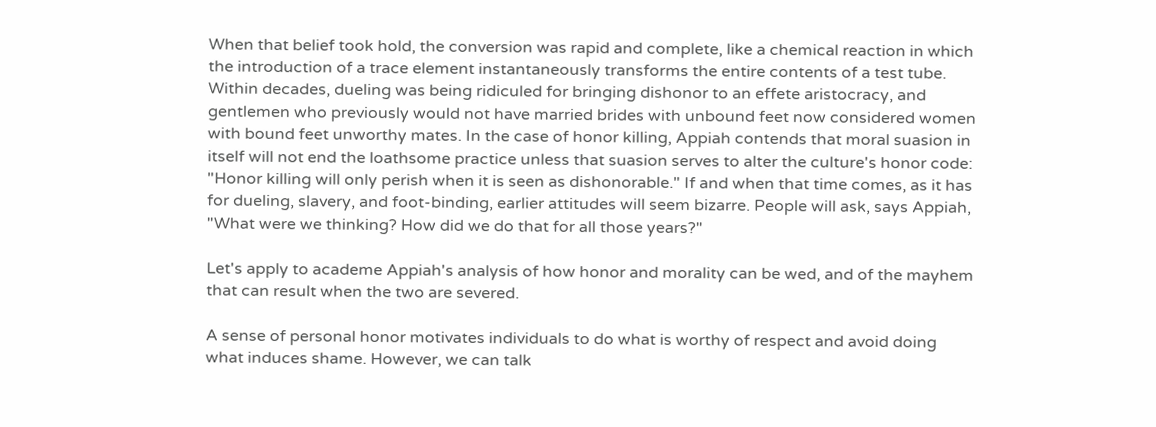When that belief took hold, the conversion was rapid and complete, like a chemical reaction in which the introduction of a trace element instantaneously transforms the entire contents of a test tube. Within decades, dueling was being ridiculed for bringing dishonor to an effete aristocracy, and gentlemen who previously would not have married brides with unbound feet now considered women with bound feet unworthy mates. In the case of honor killing, Appiah contends that moral suasion in itself will not end the loathsome practice unless that suasion serves to alter the culture's honor code: "Honor killing will only perish when it is seen as dishonorable." If and when that time comes, as it has for dueling, slavery, and foot-binding, earlier attitudes will seem bizarre. People will ask, says Appiah, "What were we thinking? How did we do that for all those years?"

Let's apply to academe Appiah's analysis of how honor and morality can be wed, and of the mayhem that can result when the two are severed.

A sense of personal honor motivates individuals to do what is worthy of respect and avoid doing what induces shame. However, we can talk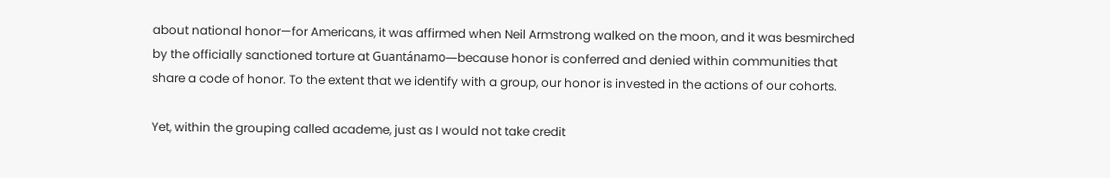about national honor—for Americans, it was affirmed when Neil Armstrong walked on the moon, and it was besmirched by the officially sanctioned torture at Guantánamo—because honor is conferred and denied within communities that share a code of honor. To the extent that we identify with a group, our honor is invested in the actions of our cohorts.

Yet, within the grouping called academe, just as I would not take credit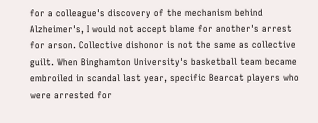for a colleague's discovery of the mechanism behind Alzheimer's, I would not accept blame for another's arrest for arson. Collective dishonor is not the same as collective guilt. When Binghamton University's basketball team became embroiled in scandal last year, specific Bearcat players who were arrested for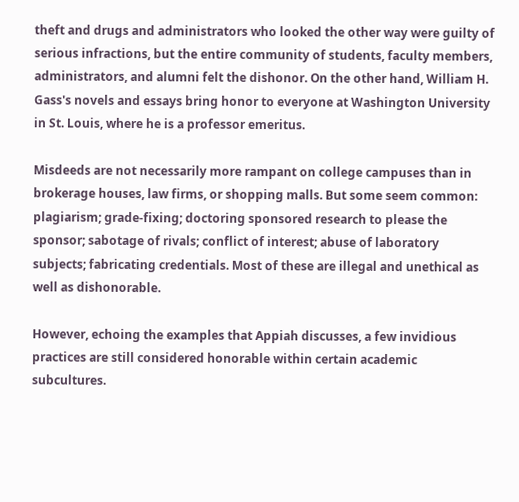theft and drugs and administrators who looked the other way were guilty of serious infractions, but the entire community of students, faculty members, administrators, and alumni felt the dishonor. On the other hand, William H. Gass's novels and essays bring honor to everyone at Washington University in St. Louis, where he is a professor emeritus.

Misdeeds are not necessarily more rampant on college campuses than in brokerage houses, law firms, or shopping malls. But some seem common: plagiarism; grade-fixing; doctoring sponsored research to please the sponsor; sabotage of rivals; conflict of interest; abuse of laboratory subjects; fabricating credentials. Most of these are illegal and unethical as well as dishonorable.

However, echoing the examples that Appiah discusses, a few invidious practices are still considered honorable within certain academic subcultures.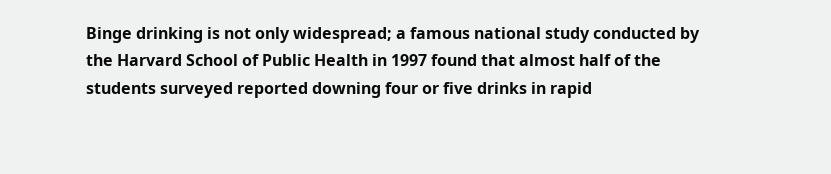Binge drinking is not only widespread; a famous national study conducted by the Harvard School of Public Health in 1997 found that almost half of the students surveyed reported downing four or five drinks in rapid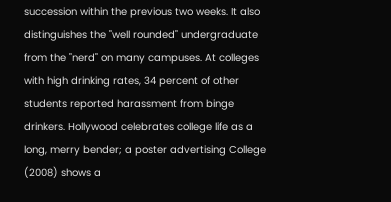succession within the previous two weeks. It also distinguishes the "well rounded" undergraduate from the "nerd" on many campuses. At colleges with high drinking rates, 34 percent of other students reported harassment from binge drinkers. Hollywood celebrates college life as a long, merry bender; a poster advertising College (2008) shows a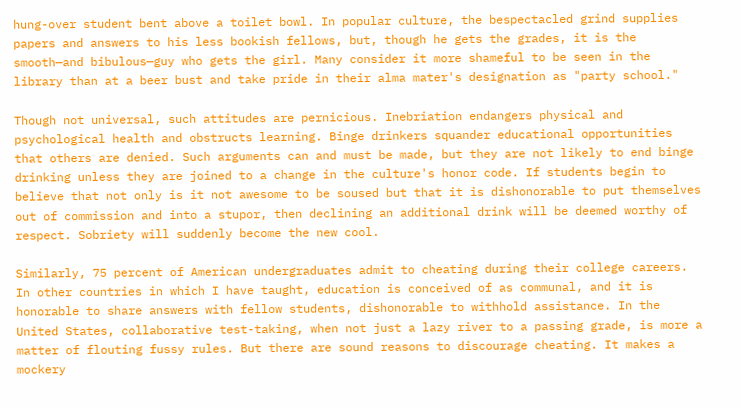hung-over student bent above a toilet bowl. In popular culture, the bespectacled grind supplies papers and answers to his less bookish fellows, but, though he gets the grades, it is the smooth—and bibulous—guy who gets the girl. Many consider it more shameful to be seen in the library than at a beer bust and take pride in their alma mater's designation as "party school."

Though not universal, such attitudes are pernicious. Inebriation endangers physical and psychological health and obstructs learning. Binge drinkers squander educational opportunities that others are denied. Such arguments can and must be made, but they are not likely to end binge drinking unless they are joined to a change in the culture's honor code. If students begin to believe that not only is it not awesome to be soused but that it is dishonorable to put themselves out of commission and into a stupor, then declining an additional drink will be deemed worthy of respect. Sobriety will suddenly become the new cool.

Similarly, 75 percent of American undergraduates admit to cheating during their college careers. In other countries in which I have taught, education is conceived of as communal, and it is honorable to share answers with fellow students, dishonorable to withhold assistance. In the United States, collaborative test-taking, when not just a lazy river to a passing grade, is more a matter of flouting fussy rules. But there are sound reasons to discourage cheating. It makes a mockery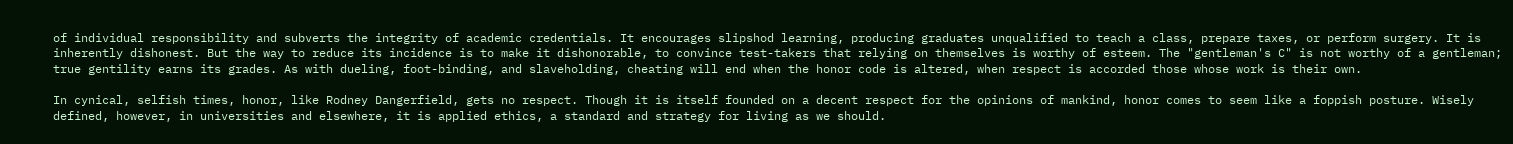of individual responsibility and subverts the integrity of academic credentials. It encourages slipshod learning, producing graduates unqualified to teach a class, prepare taxes, or perform surgery. It is inherently dishonest. But the way to reduce its incidence is to make it dishonorable, to convince test-takers that relying on themselves is worthy of esteem. The "gentleman's C" is not worthy of a gentleman; true gentility earns its grades. As with dueling, foot-binding, and slaveholding, cheating will end when the honor code is altered, when respect is accorded those whose work is their own.

In cynical, selfish times, honor, like Rodney Dangerfield, gets no respect. Though it is itself founded on a decent respect for the opinions of mankind, honor comes to seem like a foppish posture. Wisely defined, however, in universities and elsewhere, it is applied ethics, a standard and strategy for living as we should.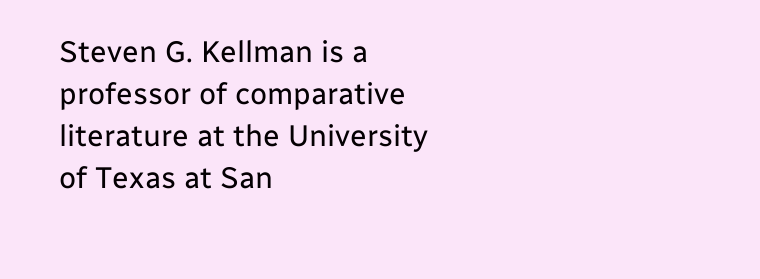Steven G. Kellman is a professor of comparative literature at the University of Texas at San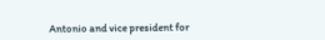Antonio and vice president for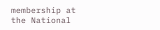membership at the National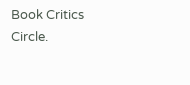Book Critics Circle.